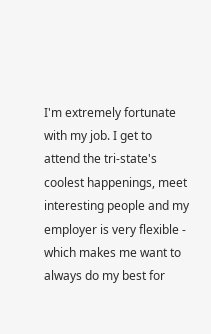I'm extremely fortunate with my job. I get to attend the tri-state's coolest happenings, meet interesting people and my employer is very flexible - which makes me want to always do my best for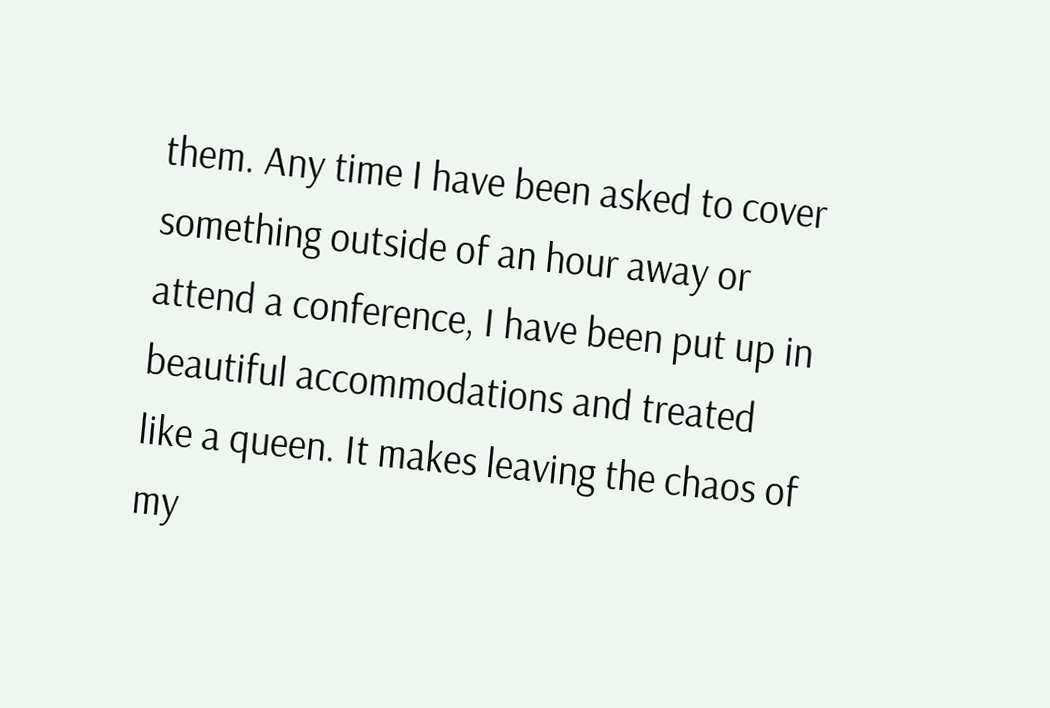them. Any time I have been asked to cover something outside of an hour away or attend a conference, I have been put up in beautiful accommodations and treated like a queen. It makes leaving the chaos of my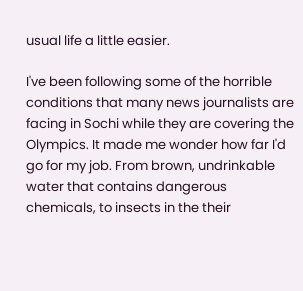usual life a little easier.

I've been following some of the horrible conditions that many news journalists are facing in Sochi while they are covering the Olympics. It made me wonder how far I'd go for my job. From brown, undrinkable water that contains dangerous chemicals, to insects in the their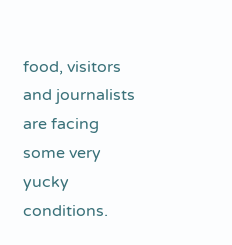food, visitors and journalists are facing some very yucky conditions.